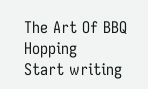The Art Of BBQ Hopping
Start writing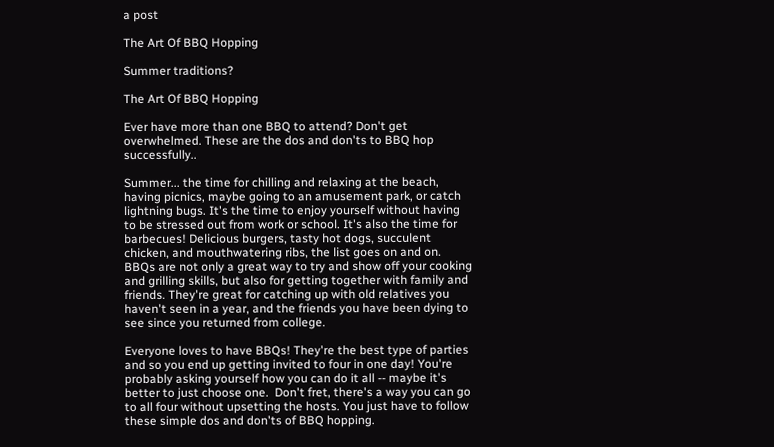a post

The Art Of BBQ Hopping

Summer traditions?

The Art Of BBQ Hopping

Ever have more than one BBQ to attend? Don't get overwhelmed. These are the dos and don'ts to BBQ hop successfully..

Summer... the time for chilling and relaxing at the beach, having picnics, maybe going to an amusement park, or catch lightning bugs. It's the time to enjoy yourself without having to be stressed out from work or school. It's also the time for barbecues! Delicious burgers, tasty hot dogs, succulent chicken, and mouthwatering ribs, the list goes on and on. BBQs are not only a great way to try and show off your cooking and grilling skills, but also for getting together with family and friends. They're great for catching up with old relatives you haven't seen in a year, and the friends you have been dying to see since you returned from college.

Everyone loves to have BBQs! They're the best type of parties and so you end up getting invited to four in one day! You're probably asking yourself how you can do it all -- maybe it's better to just choose one.  Don't fret, there's a way you can go to all four without upsetting the hosts. You just have to follow these simple dos and don'ts of BBQ hopping.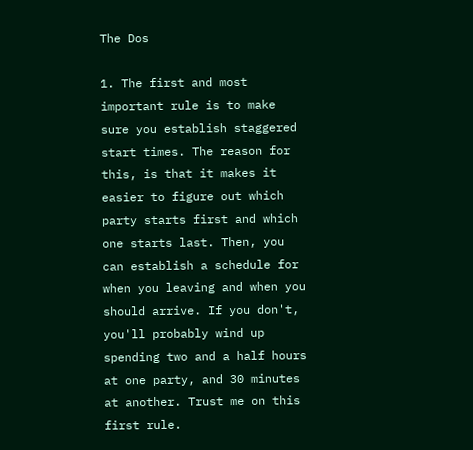The Dos

1. The first and most important rule is to make sure you establish staggered start times. The reason for this, is that it makes it easier to figure out which party starts first and which one starts last. Then, you can establish a schedule for when you leaving and when you should arrive. If you don't, you'll probably wind up spending two and a half hours at one party, and 30 minutes at another. Trust me on this first rule.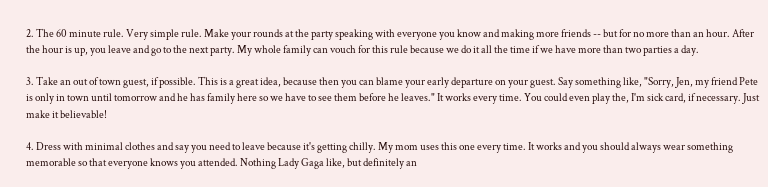2. The 60 minute rule. Very simple rule. Make your rounds at the party speaking with everyone you know and making more friends -- but for no more than an hour. After the hour is up, you leave and go to the next party. My whole family can vouch for this rule because we do it all the time if we have more than two parties a day.

3. Take an out of town guest, if possible. This is a great idea, because then you can blame your early departure on your guest. Say something like, "Sorry, Jen, my friend Pete is only in town until tomorrow and he has family here so we have to see them before he leaves." It works every time. You could even play the, I'm sick card, if necessary. Just make it believable!

4. Dress with minimal clothes and say you need to leave because it's getting chilly. My mom uses this one every time. It works and you should always wear something memorable so that everyone knows you attended. Nothing Lady Gaga like, but definitely an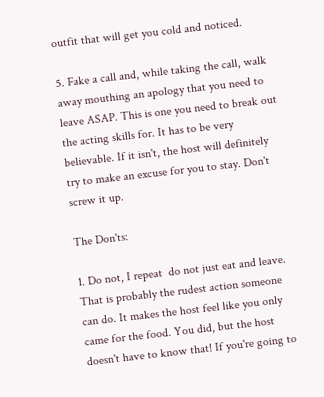outfit that will get you cold and noticed.

5. Fake a call and, while taking the call, walk away mouthing an apology that you need to leave ASAP. This is one you need to break out the acting skills for. It has to be very believable. If it isn't, the host will definitely try to make an excuse for you to stay. Don't screw it up.

The Don'ts:

1. Do not, I repeat  do not just eat and leave. That is probably the rudest action someone can do. It makes the host feel like you only came for the food. You did, but the host doesn't have to know that! If you're going to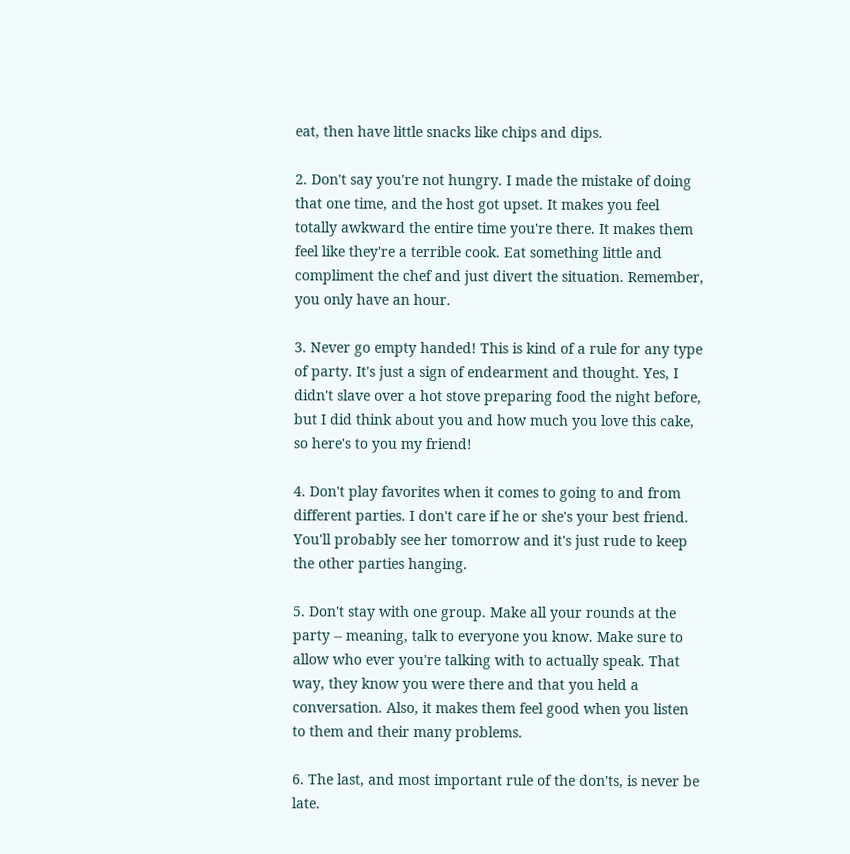eat, then have little snacks like chips and dips.

2. Don't say you're not hungry. I made the mistake of doing that one time, and the host got upset. It makes you feel totally awkward the entire time you're there. It makes them feel like they're a terrible cook. Eat something little and compliment the chef and just divert the situation. Remember, you only have an hour.

3. Never go empty handed! This is kind of a rule for any type of party. It's just a sign of endearment and thought. Yes, I didn't slave over a hot stove preparing food the night before, but I did think about you and how much you love this cake, so here's to you my friend!

4. Don't play favorites when it comes to going to and from different parties. I don't care if he or she's your best friend. You'll probably see her tomorrow and it's just rude to keep the other parties hanging.

5. Don't stay with one group. Make all your rounds at the party -- meaning, talk to everyone you know. Make sure to allow who ever you're talking with to actually speak. That way, they know you were there and that you held a conversation. Also, it makes them feel good when you listen to them and their many problems.

6. The last, and most important rule of the don'ts, is never be late.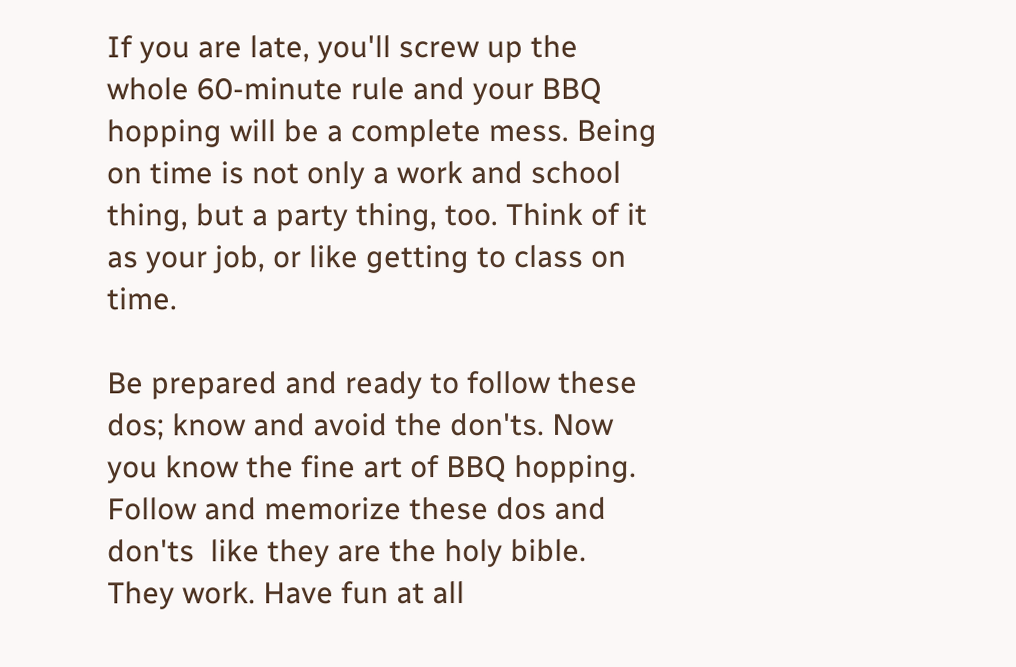If you are late, you'll screw up the whole 60-minute rule and your BBQ hopping will be a complete mess. Being on time is not only a work and school thing, but a party thing, too. Think of it as your job, or like getting to class on time.

Be prepared and ready to follow these dos; know and avoid the don'ts. Now you know the fine art of BBQ hopping. Follow and memorize these dos and don'ts  like they are the holy bible. They work. Have fun at all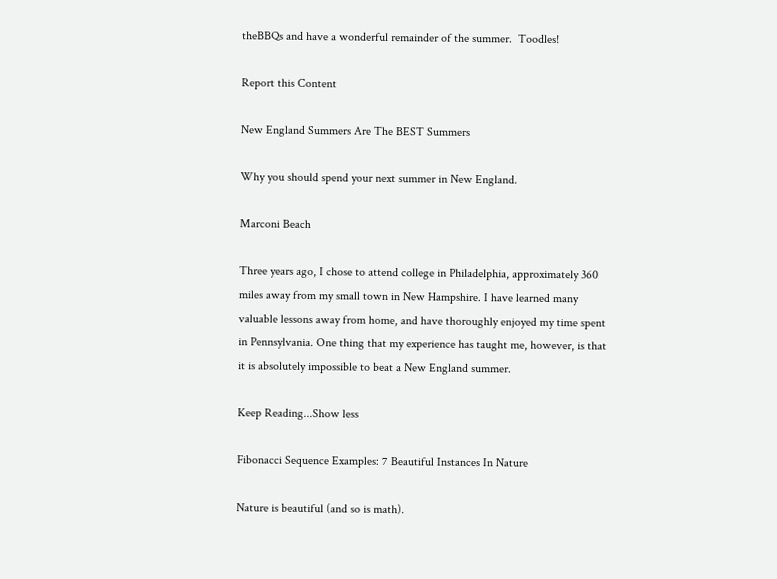theBBQs and have a wonderful remainder of the summer.  Toodles!

Report this Content

New England Summers Are The BEST Summers

Why you should spend your next summer in New England.

Marconi Beach

Three years ago, I chose to attend college in Philadelphia, approximately 360 miles away from my small town in New Hampshire. I have learned many valuable lessons away from home, and have thoroughly enjoyed my time spent in Pennsylvania. One thing that my experience has taught me, however, is that it is absolutely impossible to beat a New England summer.

Keep Reading...Show less

Fibonacci Sequence Examples: 7 Beautiful Instances In Nature

Nature is beautiful (and so is math).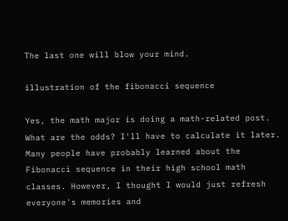The last one will blow your mind.

illustration of the fibonacci sequence

Yes, the math major is doing a math-related post. What are the odds? I'll have to calculate it later. Many people have probably learned about the Fibonacci sequence in their high school math classes. However, I thought I would just refresh everyone's memories and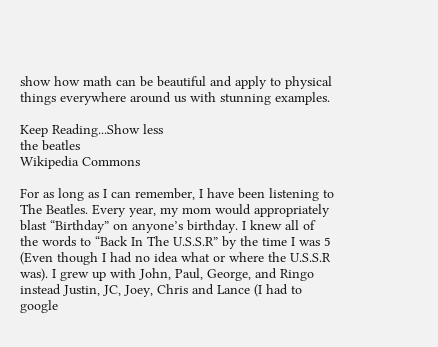show how math can be beautiful and apply to physical things everywhere around us with stunning examples.

Keep Reading...Show less
the beatles
Wikipedia Commons

For as long as I can remember, I have been listening to The Beatles. Every year, my mom would appropriately blast “Birthday” on anyone’s birthday. I knew all of the words to “Back In The U.S.S.R” by the time I was 5 (Even though I had no idea what or where the U.S.S.R was). I grew up with John, Paul, George, and Ringo instead Justin, JC, Joey, Chris and Lance (I had to google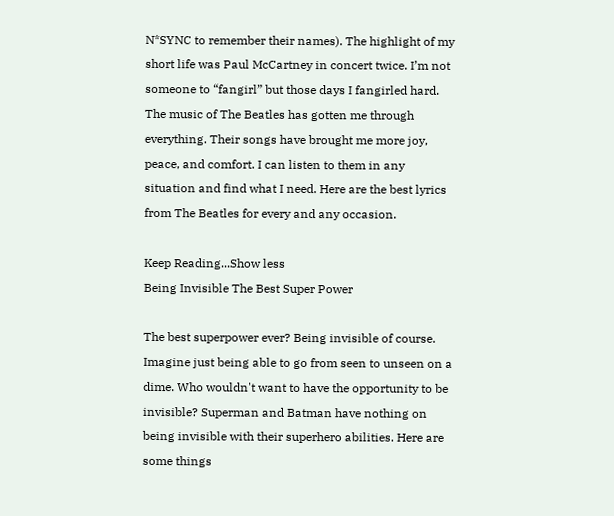N*SYNC to remember their names). The highlight of my short life was Paul McCartney in concert twice. I’m not someone to “fangirl” but those days I fangirled hard. The music of The Beatles has gotten me through everything. Their songs have brought me more joy, peace, and comfort. I can listen to them in any situation and find what I need. Here are the best lyrics from The Beatles for every and any occasion.

Keep Reading...Show less
Being Invisible The Best Super Power

The best superpower ever? Being invisible of course. Imagine just being able to go from seen to unseen on a dime. Who wouldn't want to have the opportunity to be invisible? Superman and Batman have nothing on being invisible with their superhero abilities. Here are some things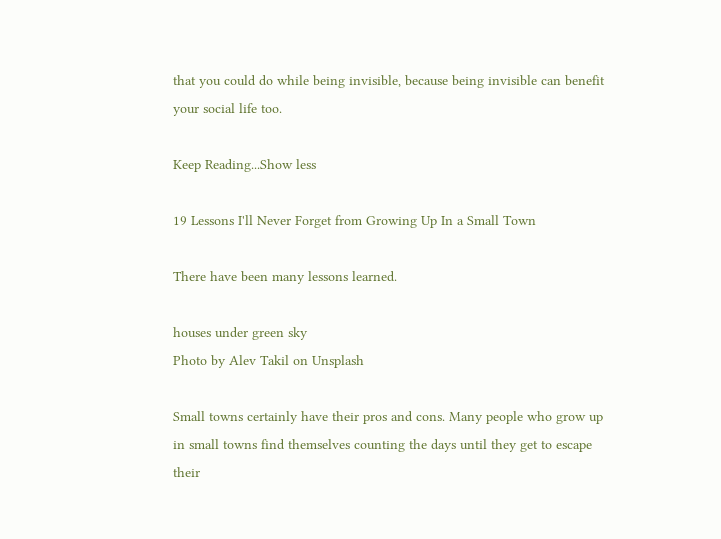that you could do while being invisible, because being invisible can benefit your social life too.

Keep Reading...Show less

19 Lessons I'll Never Forget from Growing Up In a Small Town

There have been many lessons learned.

houses under green sky
Photo by Alev Takil on Unsplash

Small towns certainly have their pros and cons. Many people who grow up in small towns find themselves counting the days until they get to escape their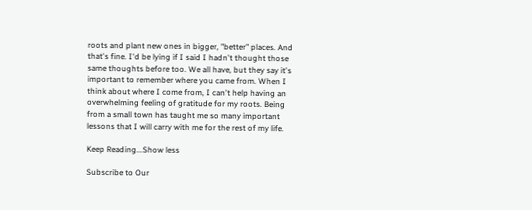roots and plant new ones in bigger, "better" places. And that's fine. I'd be lying if I said I hadn't thought those same thoughts before too. We all have, but they say it's important to remember where you came from. When I think about where I come from, I can't help having an overwhelming feeling of gratitude for my roots. Being from a small town has taught me so many important lessons that I will carry with me for the rest of my life.

Keep Reading...Show less

Subscribe to Our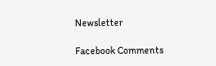Newsletter

Facebook Comments